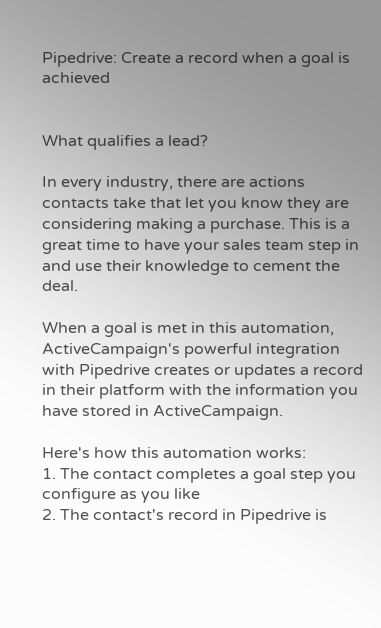Pipedrive: Create a record when a goal is achieved


What qualifies a lead?

In every industry, there are actions contacts take that let you know they are considering making a purchase. This is a great time to have your sales team step in and use their knowledge to cement the deal.

When a goal is met in this automation, ActiveCampaign's powerful integration with Pipedrive creates or updates a record in their platform with the information you have stored in ActiveCampaign.

Here's how this automation works:
1. The contact completes a goal step you configure as you like
2. The contact's record in Pipedrive is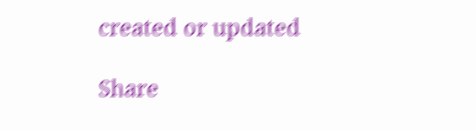created or updated

Share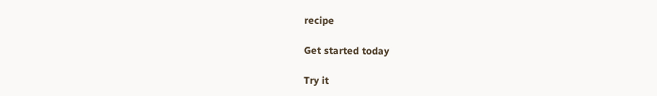recipe

Get started today

Try it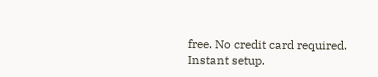free. No credit card required. Instant setup.